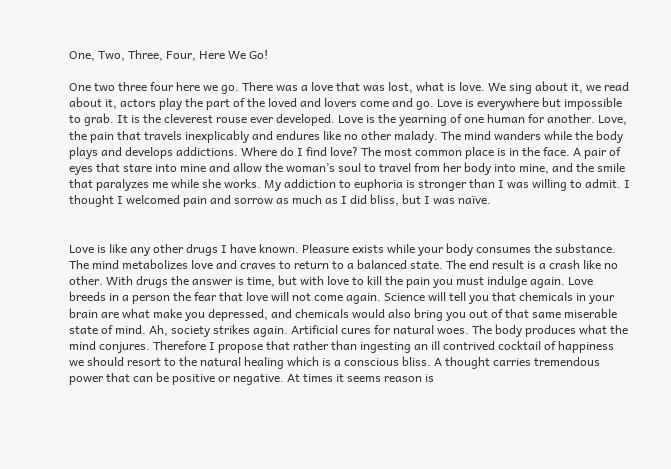One, Two, Three, Four, Here We Go!

One two three four here we go. There was a love that was lost, what is love. We sing about it, we read about it, actors play the part of the loved and lovers come and go. Love is everywhere but impossible to grab. It is the cleverest rouse ever developed. Love is the yearning of one human for another. Love, the pain that travels inexplicably and endures like no other malady. The mind wanders while the body plays and develops addictions. Where do I find love? The most common place is in the face. A pair of eyes that stare into mine and allow the woman’s soul to travel from her body into mine, and the smile that paralyzes me while she works. My addiction to euphoria is stronger than I was willing to admit. I thought I welcomed pain and sorrow as much as I did bliss, but I was naïve.


Love is like any other drugs I have known. Pleasure exists while your body consumes the substance. The mind metabolizes love and craves to return to a balanced state. The end result is a crash like no other. With drugs the answer is time, but with love to kill the pain you must indulge again. Love breeds in a person the fear that love will not come again. Science will tell you that chemicals in your brain are what make you depressed, and chemicals would also bring you out of that same miserable state of mind. Ah, society strikes again. Artificial cures for natural woes. The body produces what the mind conjures. Therefore I propose that rather than ingesting an ill contrived cocktail of happiness we should resort to the natural healing which is a conscious bliss. A thought carries tremendous power that can be positive or negative. At times it seems reason is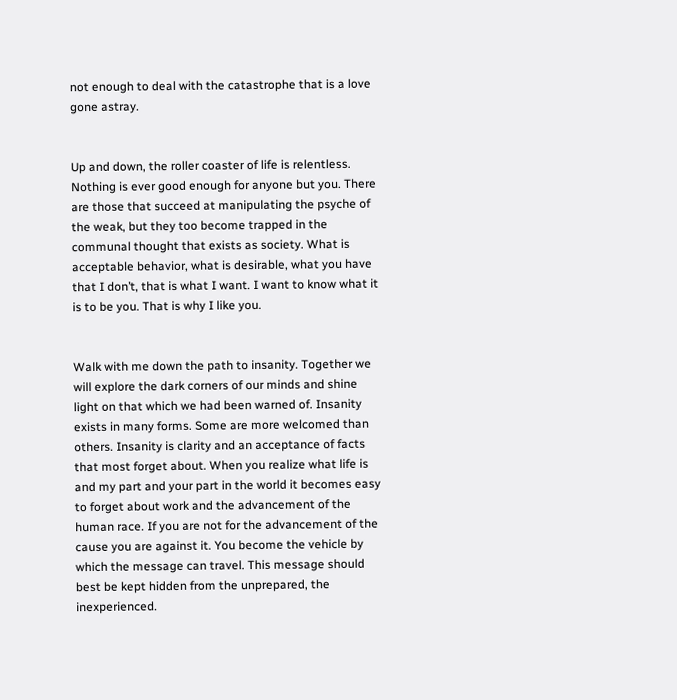not enough to deal with the catastrophe that is a love gone astray.


Up and down, the roller coaster of life is relentless. Nothing is ever good enough for anyone but you. There are those that succeed at manipulating the psyche of the weak, but they too become trapped in the communal thought that exists as society. What is acceptable behavior, what is desirable, what you have that I don’t, that is what I want. I want to know what it is to be you. That is why I like you.


Walk with me down the path to insanity. Together we will explore the dark corners of our minds and shine light on that which we had been warned of. Insanity exists in many forms. Some are more welcomed than others. Insanity is clarity and an acceptance of facts that most forget about. When you realize what life is and my part and your part in the world it becomes easy to forget about work and the advancement of the human race. If you are not for the advancement of the cause you are against it. You become the vehicle by which the message can travel. This message should best be kept hidden from the unprepared, the inexperienced.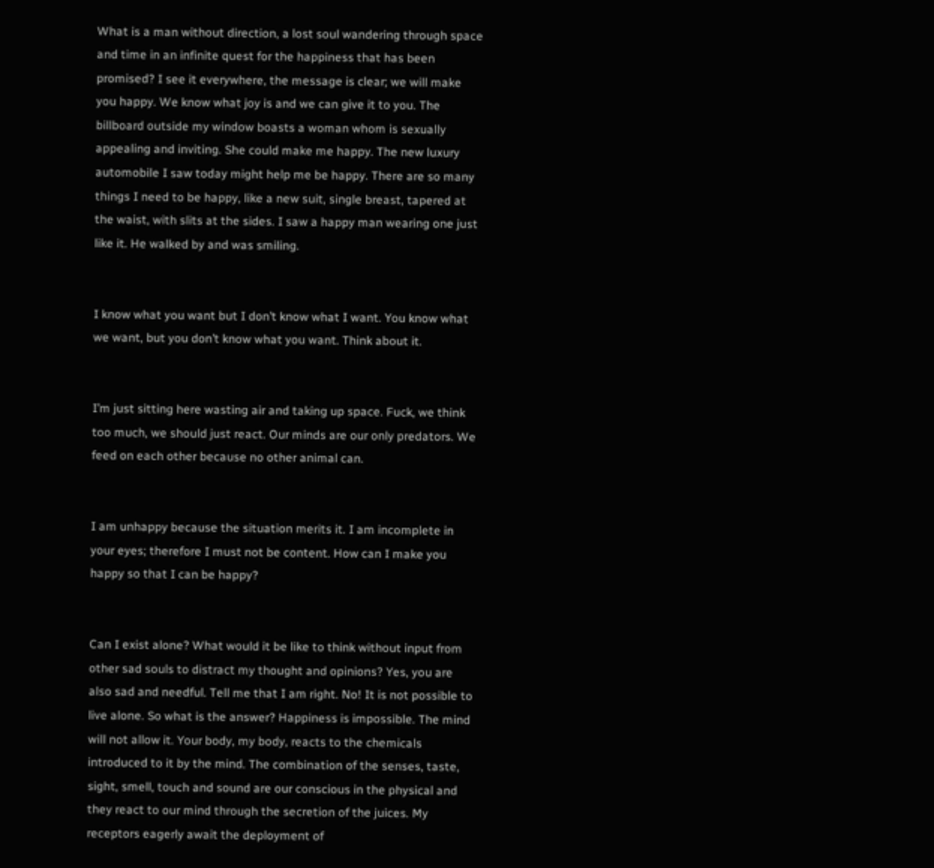What is a man without direction, a lost soul wandering through space and time in an infinite quest for the happiness that has been promised? I see it everywhere, the message is clear; we will make you happy. We know what joy is and we can give it to you. The billboard outside my window boasts a woman whom is sexually appealing and inviting. She could make me happy. The new luxury automobile I saw today might help me be happy. There are so many things I need to be happy, like a new suit, single breast, tapered at the waist, with slits at the sides. I saw a happy man wearing one just like it. He walked by and was smiling.


I know what you want but I don’t know what I want. You know what we want, but you don’t know what you want. Think about it.


I’m just sitting here wasting air and taking up space. Fuck, we think too much, we should just react. Our minds are our only predators. We feed on each other because no other animal can.


I am unhappy because the situation merits it. I am incomplete in your eyes; therefore I must not be content. How can I make you happy so that I can be happy?


Can I exist alone? What would it be like to think without input from other sad souls to distract my thought and opinions? Yes, you are also sad and needful. Tell me that I am right. No! It is not possible to live alone. So what is the answer? Happiness is impossible. The mind will not allow it. Your body, my body, reacts to the chemicals introduced to it by the mind. The combination of the senses, taste, sight, smell, touch and sound are our conscious in the physical and they react to our mind through the secretion of the juices. My receptors eagerly await the deployment of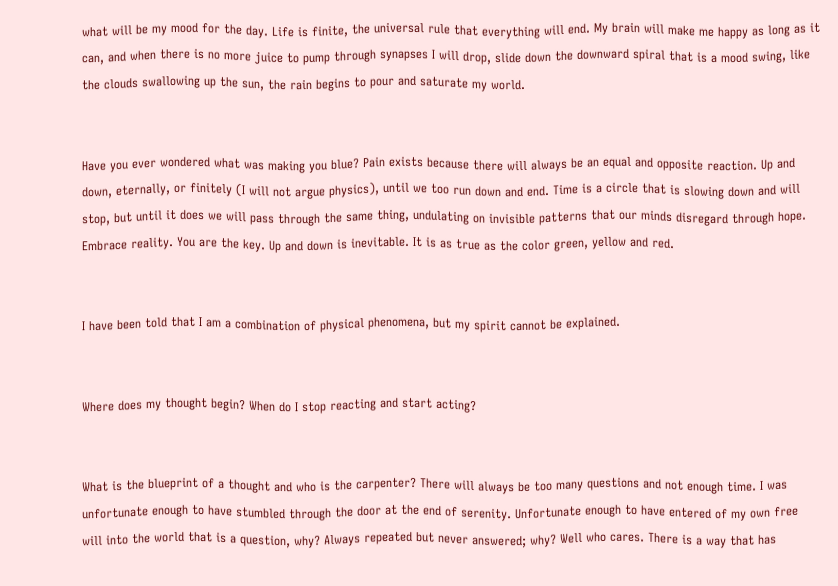what will be my mood for the day. Life is finite, the universal rule that everything will end. My brain will make me happy as long as it can, and when there is no more juice to pump through synapses I will drop, slide down the downward spiral that is a mood swing, like the clouds swallowing up the sun, the rain begins to pour and saturate my world.


Have you ever wondered what was making you blue? Pain exists because there will always be an equal and opposite reaction. Up and down, eternally, or finitely (I will not argue physics), until we too run down and end. Time is a circle that is slowing down and will stop, but until it does we will pass through the same thing, undulating on invisible patterns that our minds disregard through hope. Embrace reality. You are the key. Up and down is inevitable. It is as true as the color green, yellow and red.


I have been told that I am a combination of physical phenomena, but my spirit cannot be explained.


Where does my thought begin? When do I stop reacting and start acting?


What is the blueprint of a thought and who is the carpenter? There will always be too many questions and not enough time. I was unfortunate enough to have stumbled through the door at the end of serenity. Unfortunate enough to have entered of my own free will into the world that is a question, why? Always repeated but never answered; why? Well who cares. There is a way that has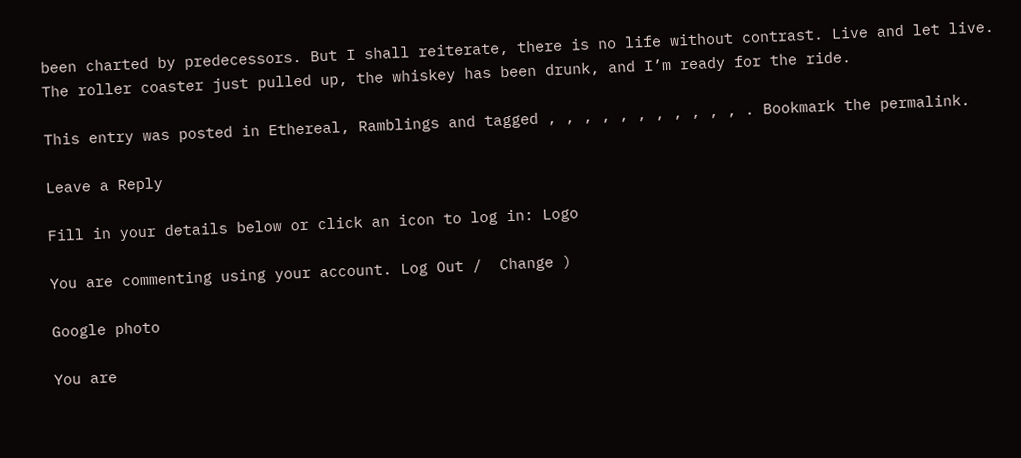been charted by predecessors. But I shall reiterate, there is no life without contrast. Live and let live. The roller coaster just pulled up, the whiskey has been drunk, and I’m ready for the ride.

This entry was posted in Ethereal, Ramblings and tagged , , , , , , , , , , , . Bookmark the permalink.

Leave a Reply

Fill in your details below or click an icon to log in: Logo

You are commenting using your account. Log Out /  Change )

Google photo

You are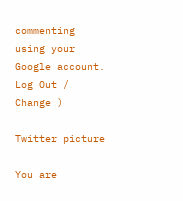commenting using your Google account. Log Out /  Change )

Twitter picture

You are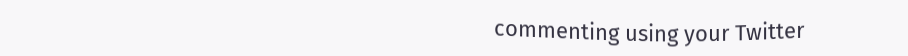commenting using your Twitter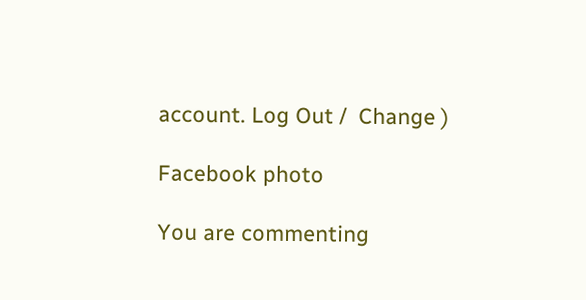account. Log Out /  Change )

Facebook photo

You are commenting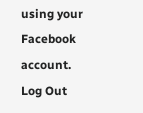using your Facebook account. Log Out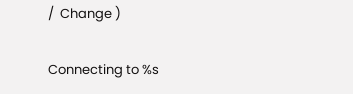/  Change )

Connecting to %s